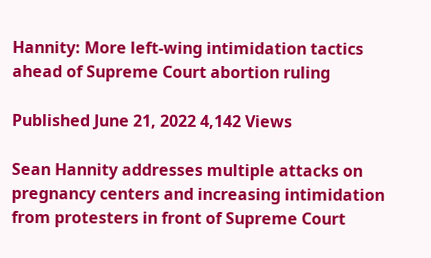Hannity: More left-wing intimidation tactics ahead of Supreme Court abortion ruling

Published June 21, 2022 4,142 Views

Sean Hannity addresses multiple attacks on pregnancy centers and increasing intimidation from protesters in front of Supreme Court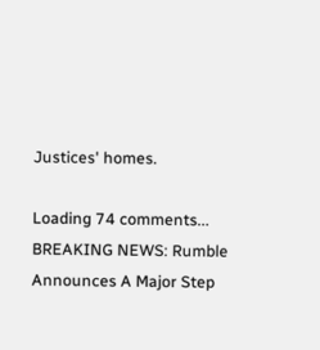Justices' homes.

Loading 74 comments...
BREAKING NEWS: Rumble Announces A Major Step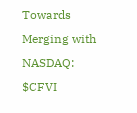Towards Merging with NASDAQ: $CFVI